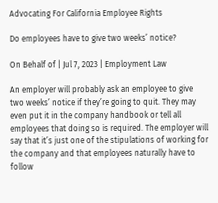Advocating For California Employee Rights

Do employees have to give two weeks’ notice?

On Behalf of | Jul 7, 2023 | Employment Law

An employer will probably ask an employee to give two weeks’ notice if they’re going to quit. They may even put it in the company handbook or tell all employees that doing so is required. The employer will say that it’s just one of the stipulations of working for the company and that employees naturally have to follow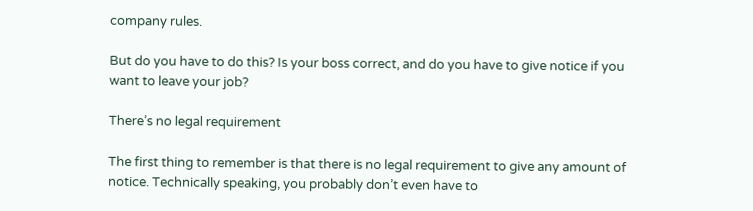company rules.

But do you have to do this? Is your boss correct, and do you have to give notice if you want to leave your job?

There’s no legal requirement

The first thing to remember is that there is no legal requirement to give any amount of notice. Technically speaking, you probably don’t even have to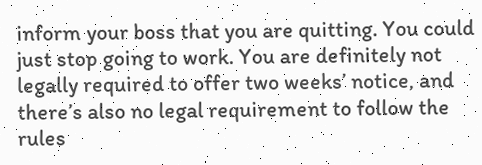inform your boss that you are quitting. You could just stop going to work. You are definitely not legally required to offer two weeks’ notice, and there’s also no legal requirement to follow the rules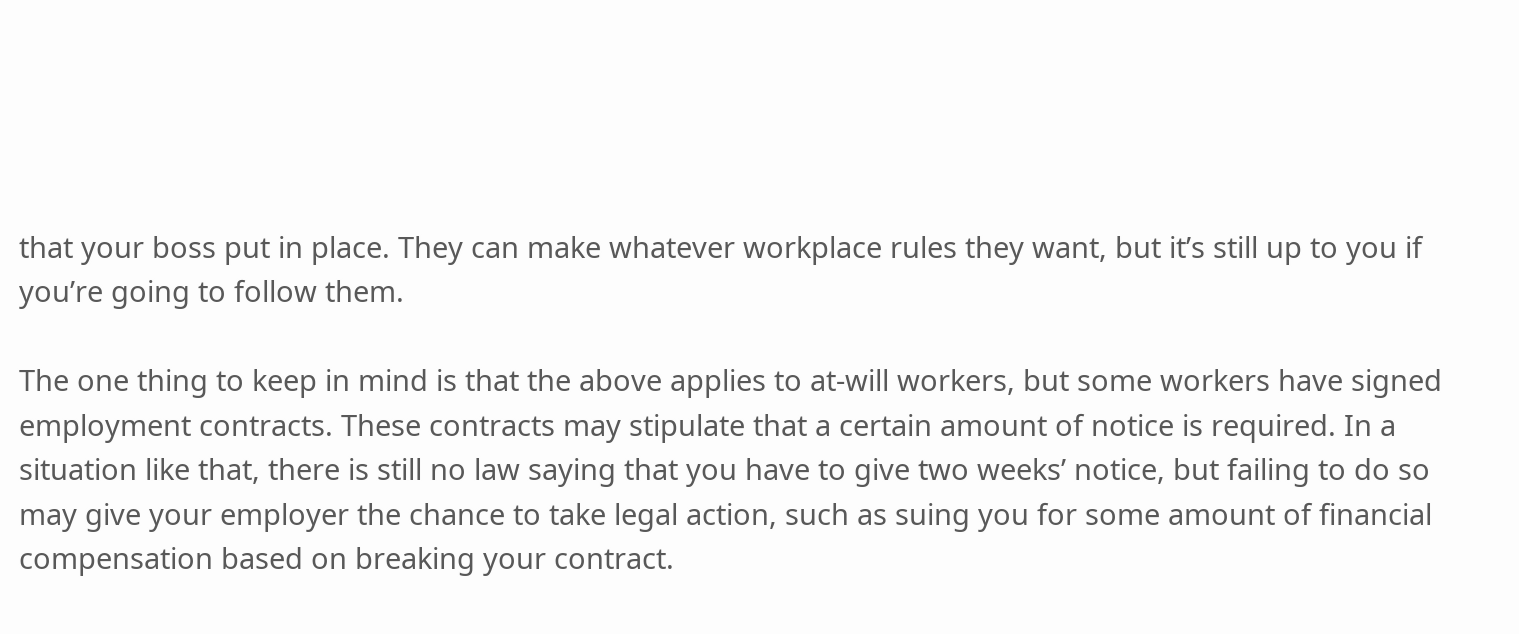that your boss put in place. They can make whatever workplace rules they want, but it’s still up to you if you’re going to follow them.

The one thing to keep in mind is that the above applies to at-will workers, but some workers have signed employment contracts. These contracts may stipulate that a certain amount of notice is required. In a situation like that, there is still no law saying that you have to give two weeks’ notice, but failing to do so may give your employer the chance to take legal action, such as suing you for some amount of financial compensation based on breaking your contract.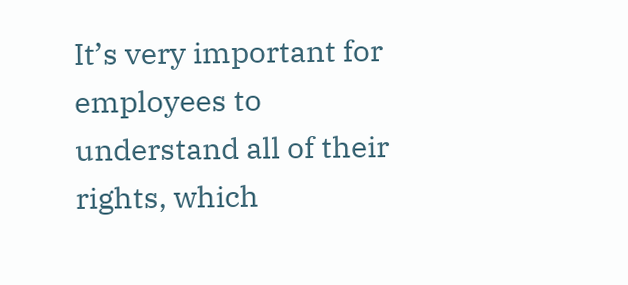It’s very important for employees to understand all of their rights, which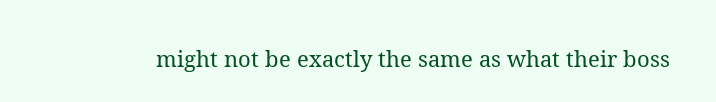might not be exactly the same as what their boss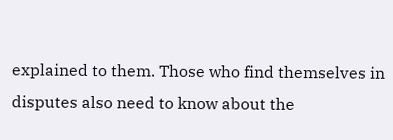explained to them. Those who find themselves in disputes also need to know about the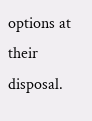options at their disposal.